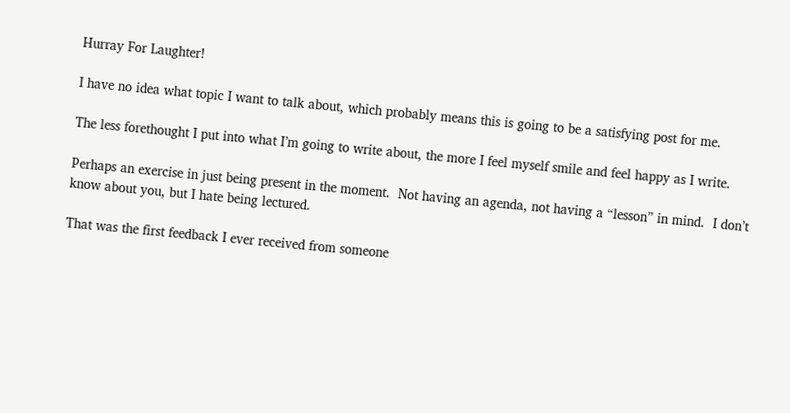Hurray For Laughter!

I have no idea what topic I want to talk about, which probably means this is going to be a satisfying post for me.

The less forethought I put into what I’m going to write about, the more I feel myself smile and feel happy as I write.

Perhaps an exercise in just being present in the moment.  Not having an agenda, not having a “lesson” in mind.  I don’t know about you, but I hate being lectured.

That was the first feedback I ever received from someone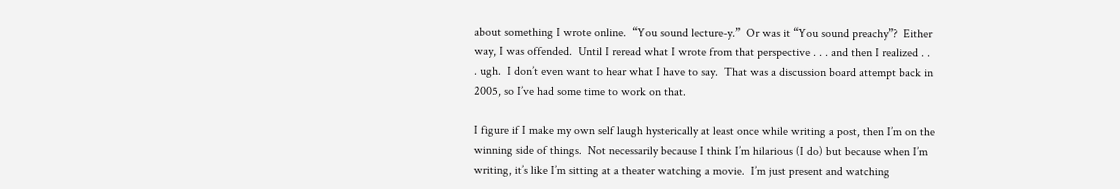about something I wrote online.  “You sound lecture-y.”  Or was it “You sound preachy”?  Either way, I was offended.  Until I reread what I wrote from that perspective . . . and then I realized . . . ugh.  I don’t even want to hear what I have to say.  That was a discussion board attempt back in 2005, so I’ve had some time to work on that.

I figure if I make my own self laugh hysterically at least once while writing a post, then I’m on the winning side of things.  Not necessarily because I think I’m hilarious (I do) but because when I’m writing, it’s like I’m sitting at a theater watching a movie.  I’m just present and watching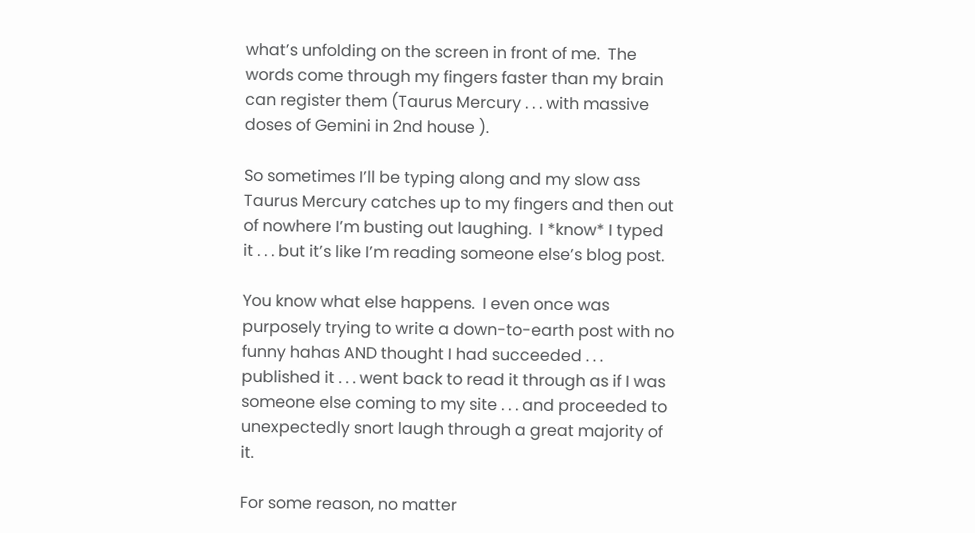what’s unfolding on the screen in front of me.  The words come through my fingers faster than my brain can register them (Taurus Mercury . . . with massive doses of Gemini in 2nd house ).

So sometimes I’ll be typing along and my slow ass Taurus Mercury catches up to my fingers and then out of nowhere I’m busting out laughing.  I *know* I typed it . . . but it’s like I’m reading someone else’s blog post.

You know what else happens.  I even once was purposely trying to write a down-to-earth post with no funny hahas AND thought I had succeeded . . . published it . . . went back to read it through as if I was someone else coming to my site . . . and proceeded to unexpectedly snort laugh through a great majority of it.

For some reason, no matter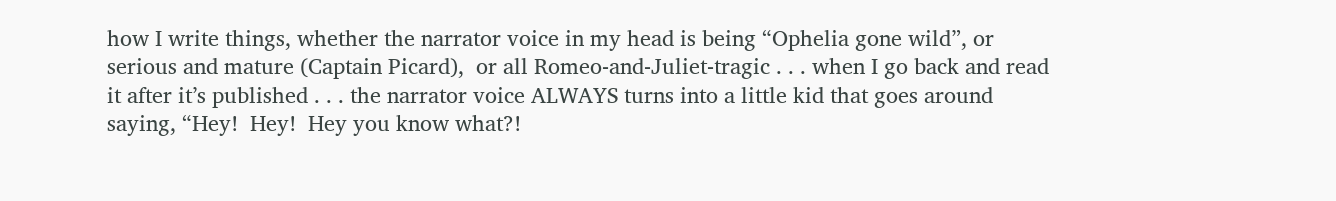how I write things, whether the narrator voice in my head is being “Ophelia gone wild”, or serious and mature (Captain Picard),  or all Romeo-and-Juliet-tragic . . . when I go back and read it after it’s published . . . the narrator voice ALWAYS turns into a little kid that goes around saying, “Hey!  Hey!  Hey you know what?!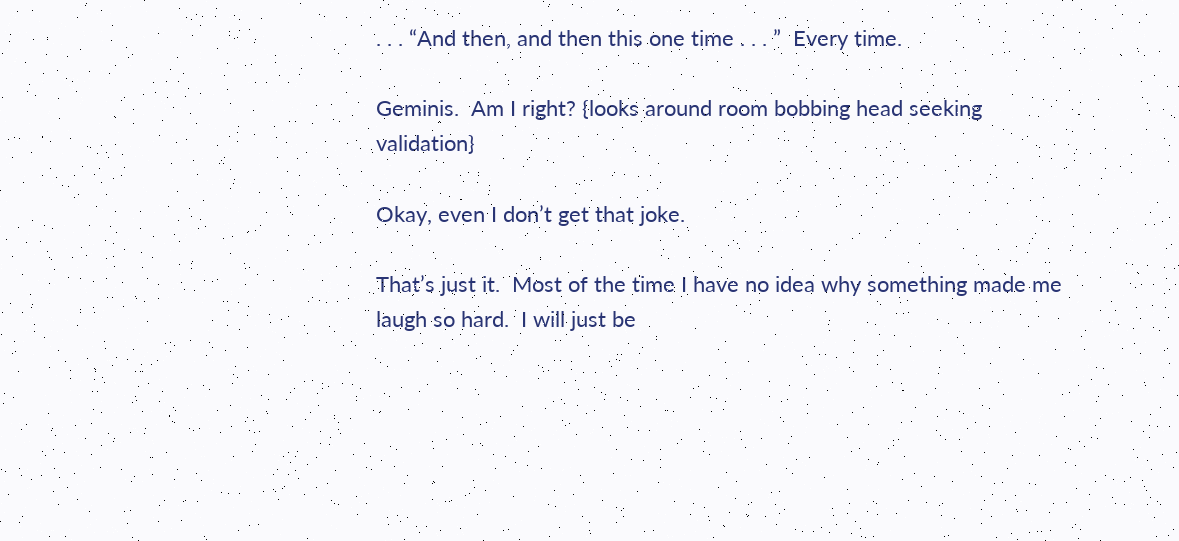. . . “And then, and then this one time . . . ”  Every time.

Geminis.  Am I right? {looks around room bobbing head seeking validation}

Okay, even I don’t get that joke.

That’s just it.  Most of the time I have no idea why something made me laugh so hard.  I will just be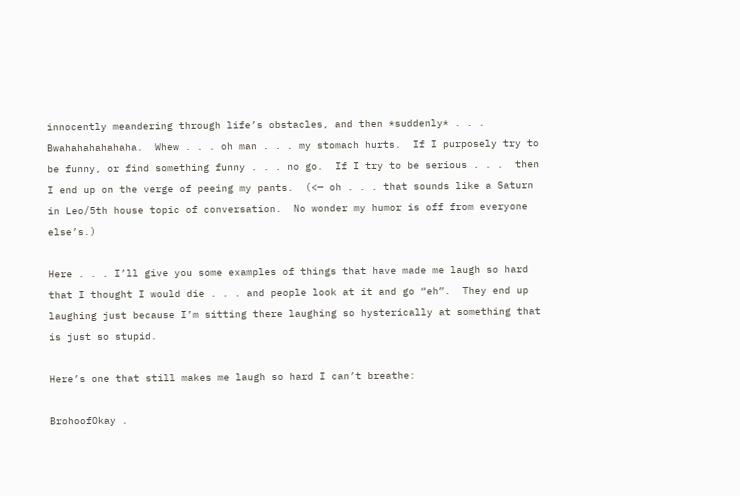innocently meandering through life’s obstacles, and then *suddenly* . . . Bwahahahahahaha.  Whew . . . oh man . . . my stomach hurts.  If I purposely try to be funny, or find something funny . . . no go.  If I try to be serious . . .  then I end up on the verge of peeing my pants.  (<— oh . . . that sounds like a Saturn in Leo/5th house topic of conversation.  No wonder my humor is off from everyone else’s.)

Here . . . I’ll give you some examples of things that have made me laugh so hard that I thought I would die . . . and people look at it and go “eh”.  They end up laughing just because I’m sitting there laughing so hysterically at something that is just so stupid.

Here’s one that still makes me laugh so hard I can’t breathe:

BrohoofOkay .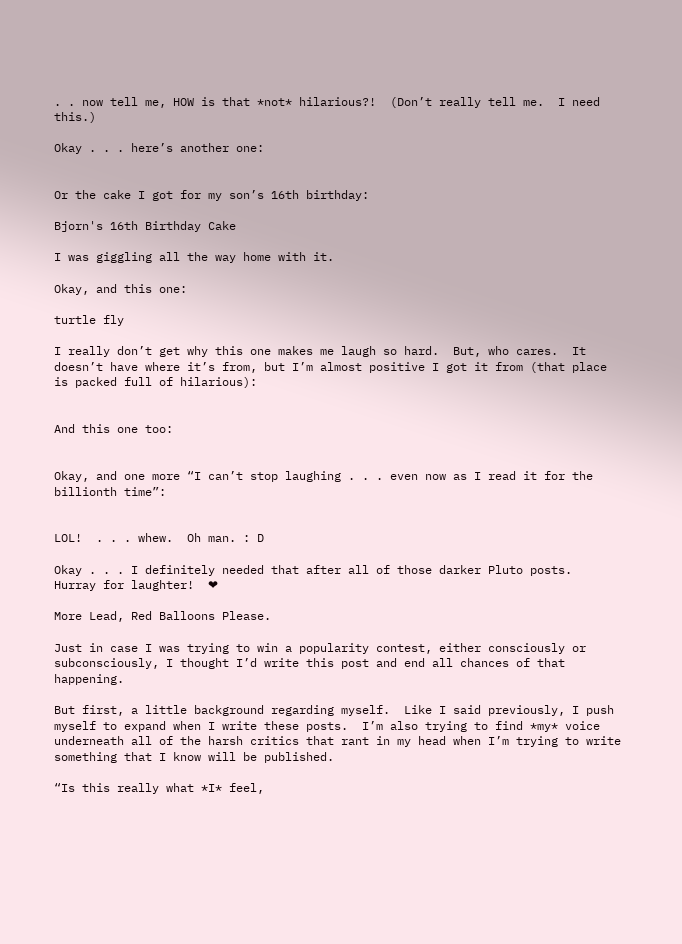. . now tell me, HOW is that *not* hilarious?!  (Don’t really tell me.  I need this.)

Okay . . . here’s another one:


Or the cake I got for my son’s 16th birthday:

Bjorn's 16th Birthday Cake

I was giggling all the way home with it.

Okay, and this one:

turtle fly

I really don’t get why this one makes me laugh so hard.  But, who cares.  It doesn’t have where it’s from, but I’m almost positive I got it from (that place is packed full of hilarious):


And this one too:


Okay, and one more “I can’t stop laughing . . . even now as I read it for the billionth time”:


LOL!  . . . whew.  Oh man. : D

Okay . . . I definitely needed that after all of those darker Pluto posts.  Hurray for laughter!  ❤

More Lead, Red Balloons Please.

Just in case I was trying to win a popularity contest, either consciously or subconsciously, I thought I’d write this post and end all chances of that happening.

But first, a little background regarding myself.  Like I said previously, I push myself to expand when I write these posts.  I’m also trying to find *my* voice underneath all of the harsh critics that rant in my head when I’m trying to write something that I know will be published.

“Is this really what *I* feel,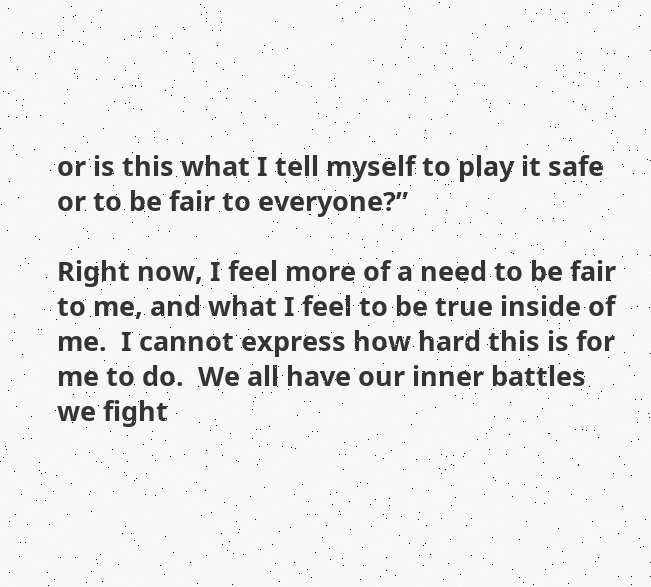or is this what I tell myself to play it safe or to be fair to everyone?”

Right now, I feel more of a need to be fair to me, and what I feel to be true inside of me.  I cannot express how hard this is for me to do.  We all have our inner battles we fight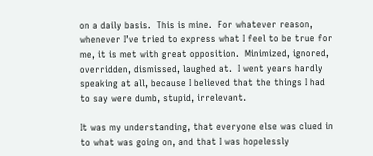on a daily basis.  This is mine.  For whatever reason, whenever I’ve tried to express what I feel to be true for me, it is met with great opposition.  Minimized, ignored, overridden, dismissed, laughed at.  I went years hardly speaking at all, because I believed that the things I had to say were dumb, stupid, irrelevant.

It was my understanding, that everyone else was clued in to what was going on, and that I was hopelessly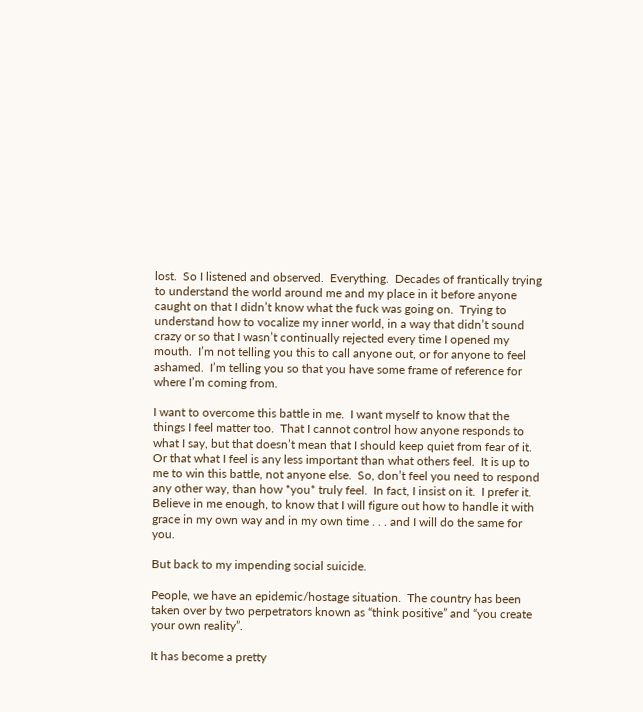lost.  So I listened and observed.  Everything.  Decades of frantically trying to understand the world around me and my place in it before anyone caught on that I didn’t know what the fuck was going on.  Trying to understand how to vocalize my inner world, in a way that didn’t sound crazy or so that I wasn’t continually rejected every time I opened my mouth.  I’m not telling you this to call anyone out, or for anyone to feel ashamed.  I’m telling you so that you have some frame of reference for where I’m coming from.

I want to overcome this battle in me.  I want myself to know that the things I feel matter too.  That I cannot control how anyone responds to what I say, but that doesn’t mean that I should keep quiet from fear of it.  Or that what I feel is any less important than what others feel.  It is up to me to win this battle, not anyone else.  So, don’t feel you need to respond any other way, than how *you* truly feel.  In fact, I insist on it.  I prefer it.  Believe in me enough, to know that I will figure out how to handle it with grace in my own way and in my own time . . . and I will do the same for you.

But back to my impending social suicide.

People, we have an epidemic/hostage situation.  The country has been taken over by two perpetrators known as “think positive” and “you create your own reality”.

It has become a pretty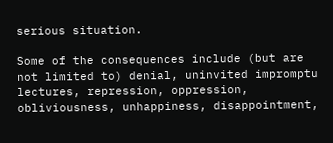serious situation.

Some of the consequences include (but are not limited to) denial, uninvited impromptu lectures, repression, oppression, obliviousness, unhappiness, disappointment,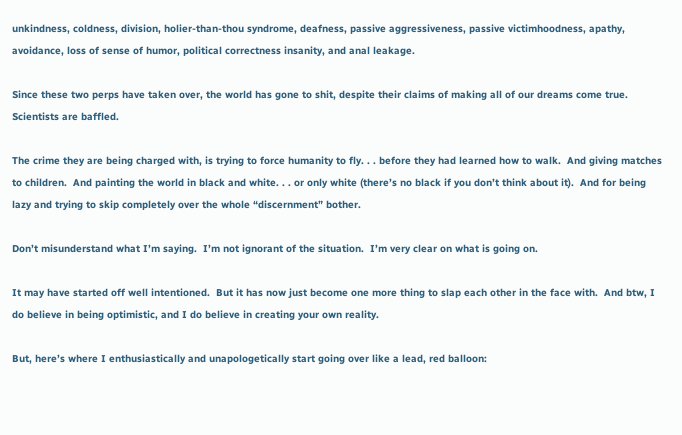unkindness, coldness, division, holier-than-thou syndrome, deafness, passive aggressiveness, passive victimhoodness, apathy, avoidance, loss of sense of humor, political correctness insanity, and anal leakage.

Since these two perps have taken over, the world has gone to shit, despite their claims of making all of our dreams come true.  Scientists are baffled.

The crime they are being charged with, is trying to force humanity to fly. . . before they had learned how to walk.  And giving matches to children.  And painting the world in black and white. . . or only white (there’s no black if you don’t think about it).  And for being lazy and trying to skip completely over the whole “discernment” bother.

Don’t misunderstand what I’m saying.  I’m not ignorant of the situation.  I’m very clear on what is going on.

It may have started off well intentioned.  But it has now just become one more thing to slap each other in the face with.  And btw, I do believe in being optimistic, and I do believe in creating your own reality.

But, here’s where I enthusiastically and unapologetically start going over like a lead, red balloon: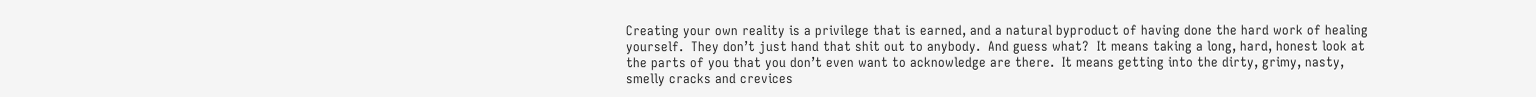Creating your own reality is a privilege that is earned, and a natural byproduct of having done the hard work of healing yourself.  They don’t just hand that shit out to anybody.  And guess what?  It means taking a long, hard, honest look at the parts of you that you don’t even want to acknowledge are there.  It means getting into the dirty, grimy, nasty, smelly cracks and crevices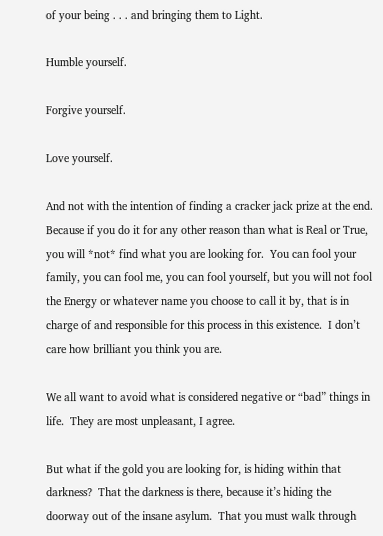of your being . . . and bringing them to Light.

Humble yourself.

Forgive yourself.

Love yourself.

And not with the intention of finding a cracker jack prize at the end.  Because if you do it for any other reason than what is Real or True, you will *not* find what you are looking for.  You can fool your family, you can fool me, you can fool yourself, but you will not fool the Energy or whatever name you choose to call it by, that is in charge of and responsible for this process in this existence.  I don’t care how brilliant you think you are.

We all want to avoid what is considered negative or “bad” things in life.  They are most unpleasant, I agree.

But what if the gold you are looking for, is hiding within that darkness?  That the darkness is there, because it’s hiding the doorway out of the insane asylum.  That you must walk through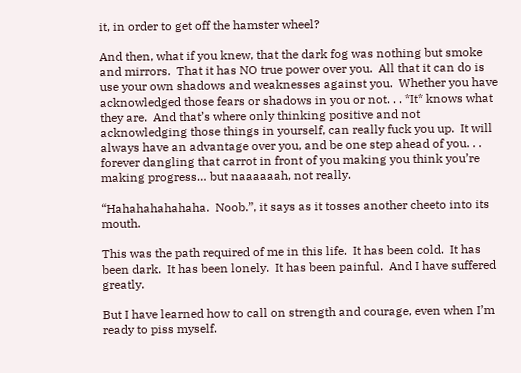it, in order to get off the hamster wheel?

And then, what if you knew, that the dark fog was nothing but smoke and mirrors.  That it has NO true power over you.  All that it can do is use your own shadows and weaknesses against you.  Whether you have acknowledged those fears or shadows in you or not. . . *It* knows what they are.  And that’s where only thinking positive and not acknowledging those things in yourself, can really fuck you up.  It will always have an advantage over you, and be one step ahead of you. . . forever dangling that carrot in front of you making you think you’re making progress… but naaaaaah, not really.

“Hahahahahahaha.  Noob.”, it says as it tosses another cheeto into its mouth.

This was the path required of me in this life.  It has been cold.  It has been dark.  It has been lonely.  It has been painful.  And I have suffered greatly.

But I have learned how to call on strength and courage, even when I’m ready to piss myself.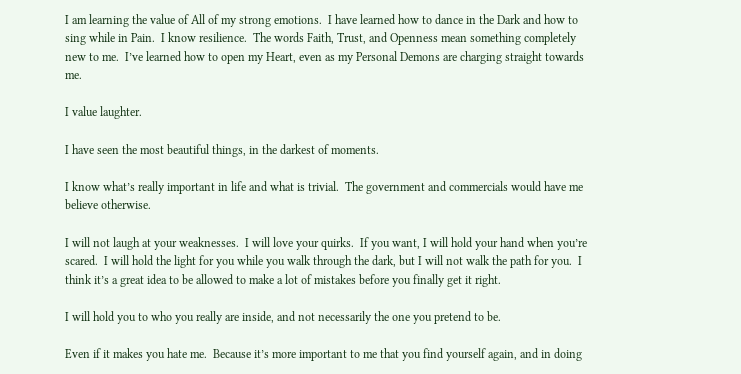I am learning the value of All of my strong emotions.  I have learned how to dance in the Dark and how to sing while in Pain.  I know resilience.  The words Faith, Trust, and Openness mean something completely new to me.  I’ve learned how to open my Heart, even as my Personal Demons are charging straight towards me.

I value laughter.

I have seen the most beautiful things, in the darkest of moments.

I know what’s really important in life and what is trivial.  The government and commercials would have me believe otherwise.

I will not laugh at your weaknesses.  I will love your quirks.  If you want, I will hold your hand when you’re scared.  I will hold the light for you while you walk through the dark, but I will not walk the path for you.  I think it’s a great idea to be allowed to make a lot of mistakes before you finally get it right.

I will hold you to who you really are inside, and not necessarily the one you pretend to be.

Even if it makes you hate me.  Because it’s more important to me that you find yourself again, and in doing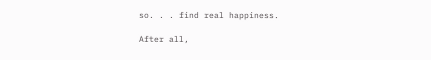so. . . find real happiness.

After all,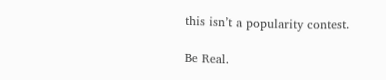this isn’t a popularity contest.

Be Real.